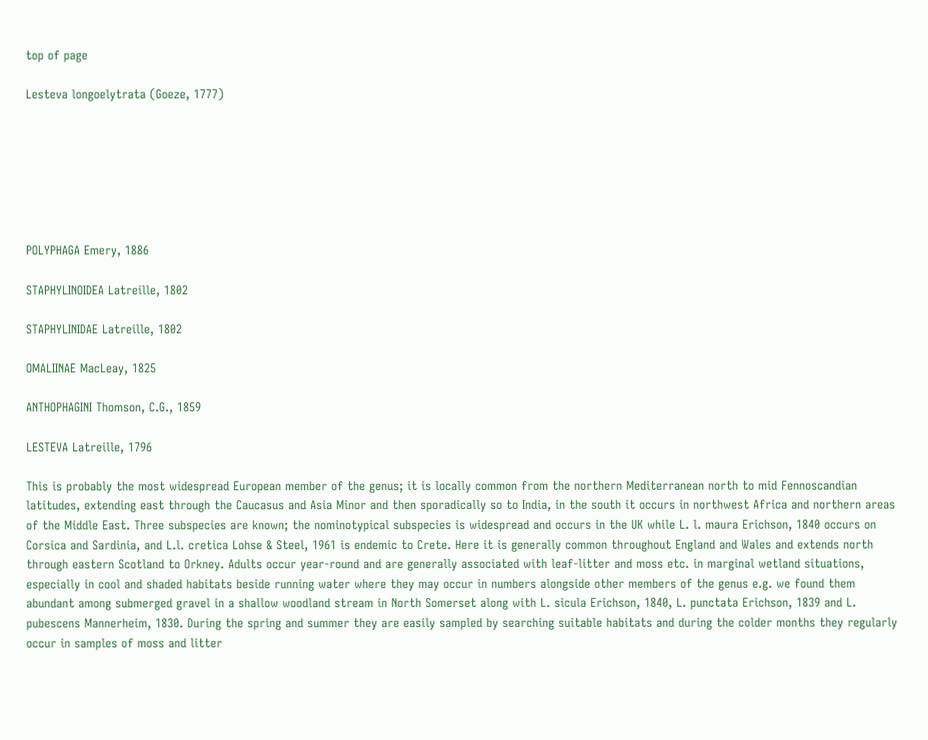top of page

Lesteva longoelytrata (Goeze, 1777)







POLYPHAGA Emery, 1886

STAPHYLINOIDEA Latreille, 1802

STAPHYLINIDAE Latreille, 1802

OMALIINAE MacLeay, 1825

ANTHOPHAGINI Thomson, C.G., 1859

LESTEVA Latreille, 1796

This is probably the most widespread European member of the genus; it is locally common from the northern Mediterranean north to mid Fennoscandian latitudes, extending east through the Caucasus and Asia Minor and then sporadically so to India, in the south it occurs in northwest Africa and northern areas of the Middle East. Three subspecies are known; the nominotypical subspecies is widespread and occurs in the UK while L. l. maura Erichson, 1840 occurs on Corsica and Sardinia, and L.l. cretica Lohse & Steel, 1961 is endemic to Crete. Here it is generally common throughout England and Wales and extends north through eastern Scotland to Orkney. Adults occur year-round and are generally associated with leaf-litter and moss etc. in marginal wetland situations, especially in cool and shaded habitats beside running water where they may occur in numbers alongside other members of the genus e.g. we found them abundant among submerged gravel in a shallow woodland stream in North Somerset along with L. sicula Erichson, 1840, L. punctata Erichson, 1839 and L. pubescens Mannerheim, 1830. During the spring and summer they are easily sampled by searching suitable habitats and during the colder months they regularly occur in samples of moss and litter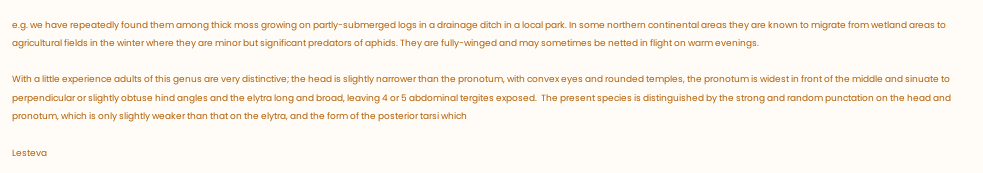e.g. we have repeatedly found them among thick moss growing on partly-submerged logs in a drainage ditch in a local park. In some northern continental areas they are known to migrate from wetland areas to agricultural fields in the winter where they are minor but significant predators of aphids. They are fully-winged and may sometimes be netted in flight on warm evenings.

With a little experience adults of this genus are very distinctive; the head is slightly narrower than the pronotum, with convex eyes and rounded temples, the pronotum is widest in front of the middle and sinuate to perpendicular or slightly obtuse hind angles and the elytra long and broad, leaving 4 or 5 abdominal tergites exposed.  The present species is distinguished by the strong and random punctation on the head and pronotum, which is only slightly weaker than that on the elytra, and the form of the posterior tarsi which

Lesteva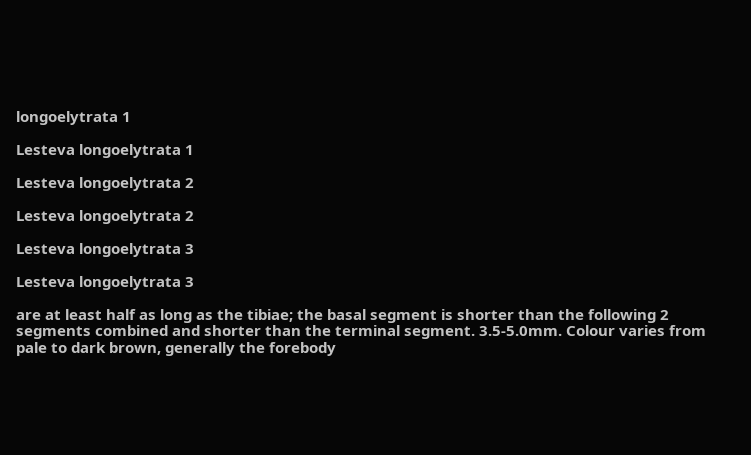longoelytrata 1

Lesteva longoelytrata 1

Lesteva longoelytrata 2

Lesteva longoelytrata 2

Lesteva longoelytrata 3

Lesteva longoelytrata 3

are at least half as long as the tibiae; the basal segment is shorter than the following 2 segments combined and shorter than the terminal segment. 3.5-5.0mm. Colour varies from pale to dark brown, generally the forebody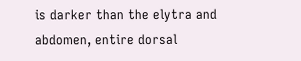is darker than the elytra and abdomen, entire dorsal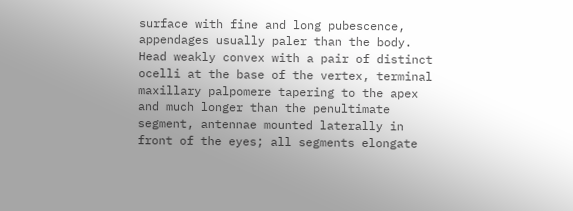surface with fine and long pubescence, appendages usually paler than the body. Head weakly convex with a pair of distinct ocelli at the base of the vertex, terminal maxillary palpomere tapering to the apex and much longer than the penultimate segment, antennae mounted laterally in front of the eyes; all segments elongate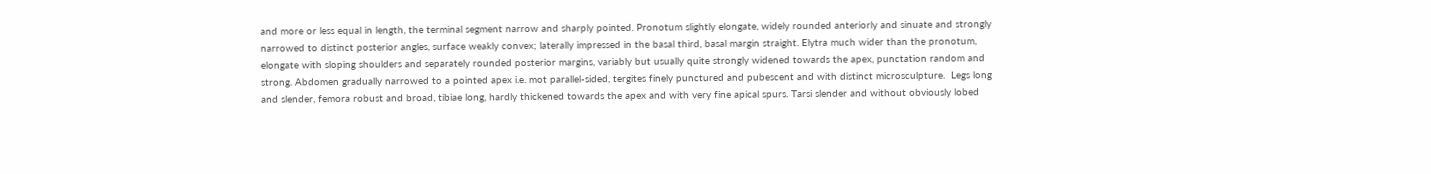and more or less equal in length, the terminal segment narrow and sharply pointed. Pronotum slightly elongate, widely rounded anteriorly and sinuate and strongly narrowed to distinct posterior angles, surface weakly convex; laterally impressed in the basal third, basal margin straight. Elytra much wider than the pronotum, elongate with sloping shoulders and separately rounded posterior margins, variably but usually quite strongly widened towards the apex, punctation random and strong. Abdomen gradually narrowed to a pointed apex i.e. mot parallel-sided, tergites finely punctured and pubescent and with distinct microsculpture.  Legs long and slender, femora robust and broad, tibiae long, hardly thickened towards the apex and with very fine apical spurs. Tarsi slender and without obviously lobed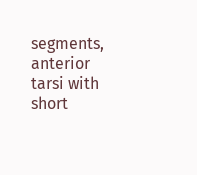segments, anterior tarsi with short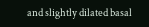and slightly dilated basal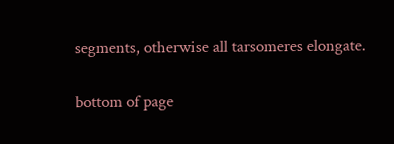segments, otherwise all tarsomeres elongate.

bottom of page